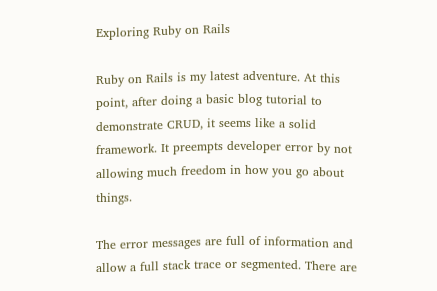Exploring Ruby on Rails

Ruby on Rails is my latest adventure. At this point, after doing a basic blog tutorial to demonstrate CRUD, it seems like a solid framework. It preempts developer error by not allowing much freedom in how you go about things.

The error messages are full of information and allow a full stack trace or segmented. There are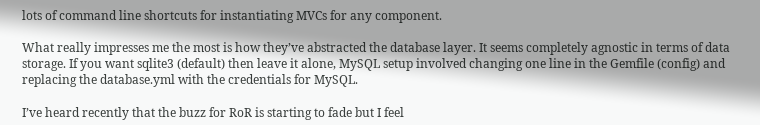lots of command line shortcuts for instantiating MVCs for any component.

What really impresses me the most is how they’ve abstracted the database layer. It seems completely agnostic in terms of data storage. If you want sqlite3 (default) then leave it alone, MySQL setup involved changing one line in the Gemfile (config) and replacing the database.yml with the credentials for MySQL.

I’ve heard recently that the buzz for RoR is starting to fade but I feel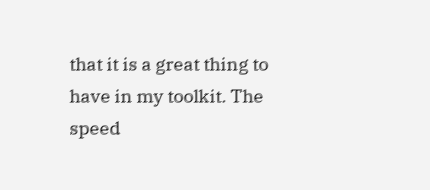that it is a great thing to have in my toolkit. The speed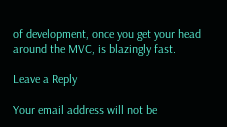of development, once you get your head around the MVC, is blazingly fast.

Leave a Reply

Your email address will not be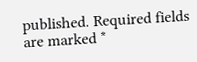published. Required fields are marked *